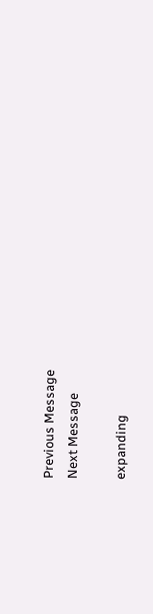Previous Message
Next Message

expanding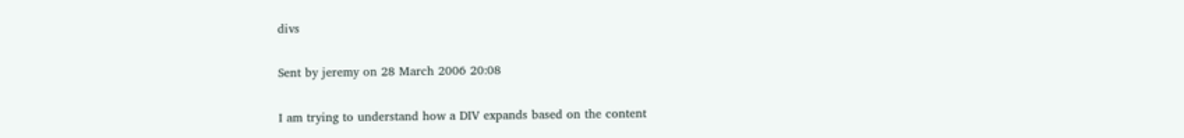divs

Sent by jeremy on 28 March 2006 20:08

I am trying to understand how a DIV expands based on the content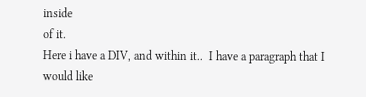inside
of it.
Here i have a DIV, and within it..  I have a paragraph that I would like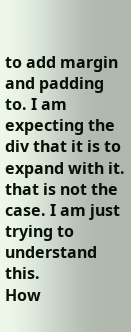to add margin and padding to. I am expecting the div that it is to
expand with it. that is not the case. I am just trying to understand this.
How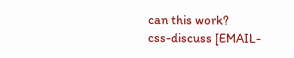can this work?
css-discuss [EMAIL-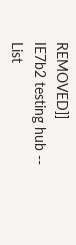REMOVED]]
IE7b2 testing hub --
List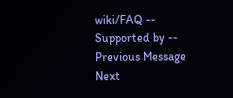wiki/FAQ --
Supported by --
Previous Message
Next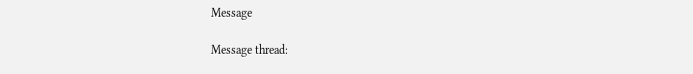Message

Message thread: